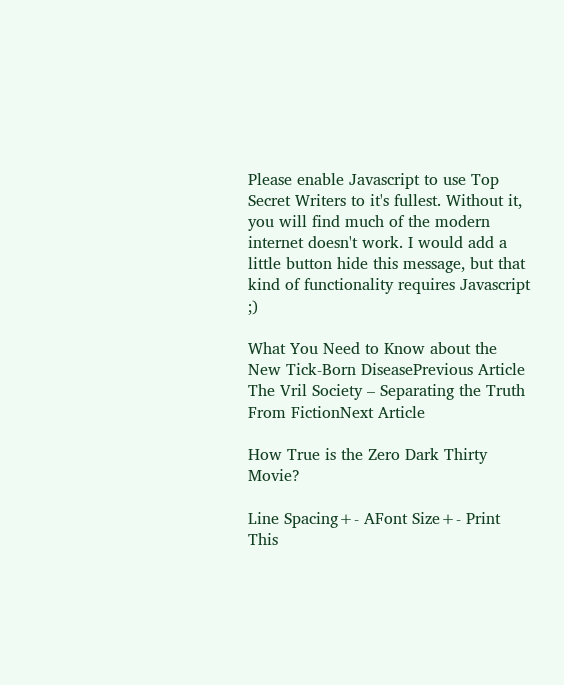Please enable Javascript to use Top Secret Writers to it's fullest. Without it, you will find much of the modern internet doesn't work. I would add a little button hide this message, but that kind of functionality requires Javascript ;)

What You Need to Know about the New Tick-Born DiseasePrevious Article
The Vril Society – Separating the Truth From FictionNext Article

How True is the Zero Dark Thirty Movie?

Line Spacing+- AFont Size+- Print This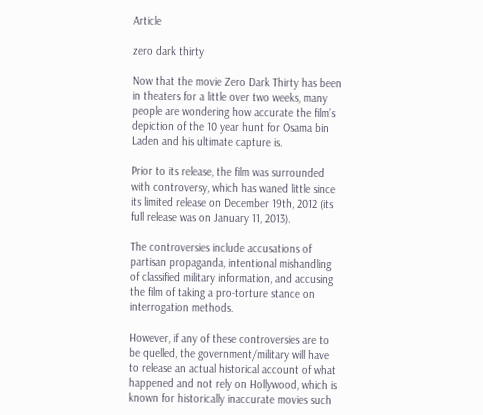Article

zero dark thirty

Now that the movie Zero Dark Thirty has been in theaters for a little over two weeks, many people are wondering how accurate the film’s depiction of the 10 year hunt for Osama bin Laden and his ultimate capture is.

Prior to its release, the film was surrounded with controversy, which has waned little since its limited release on December 19th, 2012 (its full release was on January 11, 2013).

The controversies include accusations of partisan propaganda, intentional mishandling of classified military information, and accusing the film of taking a pro-torture stance on interrogation methods.

However, if any of these controversies are to be quelled, the government/military will have to release an actual historical account of what happened and not rely on Hollywood, which is known for historically inaccurate movies such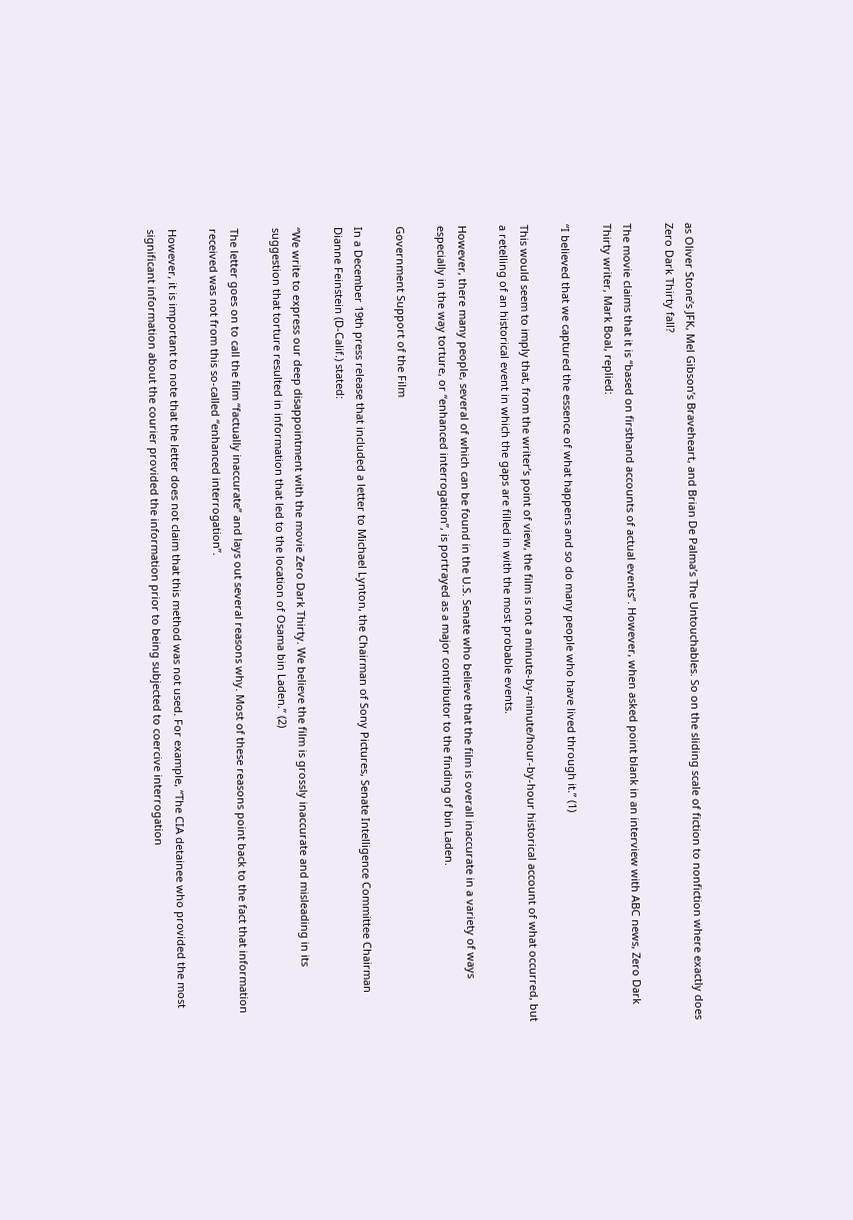as Oliver Stone’s JFK, Mel Gibson’s Braveheart, and Brian De Palma’s The Untouchables. So on the sliding scale of fiction to nonfiction where exactly does Zero Dark Thirty fall?

The movie claims that it is “based on firsthand accounts of actual events”. However, when asked point blank in an interview with ABC news, Zero Dark Thirty writer, Mark Boal, replied:

“I believed that we captured the essence of what happens and so do many people who have lived through it.” (1)

This would seem to imply that, from the writer’s point of view, the film is not a minute-by-minute/hour-by-hour historical account of what occurred, but a retelling of an historical event in which the gaps are filled in with the most probable events.

However, there many people, several of which can be found in the U.S. Senate who believe that the film is overall inaccurate in a variety of ways especially in the way torture, or “enhanced interrogation”, is portrayed as a major contributor to the finding of bin Laden.

Government Support of the Film

In a December 19th press release that included a letter to Michael Lynton, the Chairman of Sony Pictures, Senate Intelligence Committee Chairman Dianne Feinstein (D-Calif.) stated:

“We write to express our deep disappointment with the movie Zero Dark Thirty. We believe the film is grossly inaccurate and misleading in its suggestion that torture resulted in information that led to the location of Osama bin Laden.” (2)

The letter goes on to call the film “factually inaccurate” and lays out several reasons why. Most of these reasons point back to the fact that information received was not from this so-called “enhanced interrogation”.

However, it is important to note that the letter does not claim that this method was not used. For example, “The CIA detainee who provided the most significant information about the courier provided the information prior to being subjected to coercive interrogation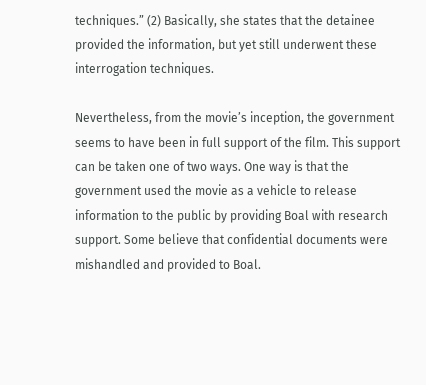techniques.” (2) Basically, she states that the detainee provided the information, but yet still underwent these interrogation techniques.

Nevertheless, from the movie’s inception, the government seems to have been in full support of the film. This support can be taken one of two ways. One way is that the government used the movie as a vehicle to release information to the public by providing Boal with research support. Some believe that confidential documents were mishandled and provided to Boal.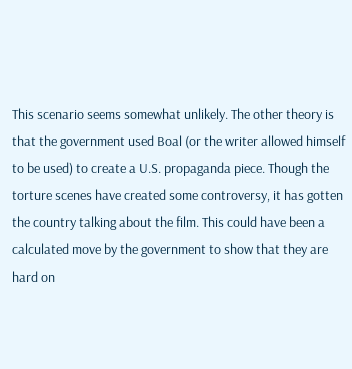This scenario seems somewhat unlikely. The other theory is that the government used Boal (or the writer allowed himself to be used) to create a U.S. propaganda piece. Though the torture scenes have created some controversy, it has gotten the country talking about the film. This could have been a calculated move by the government to show that they are hard on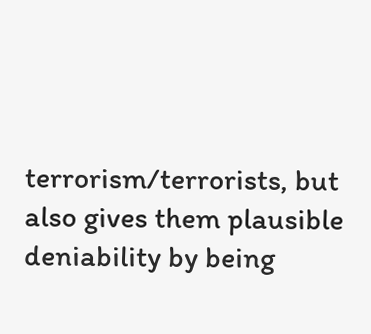terrorism/terrorists, but also gives them plausible deniability by being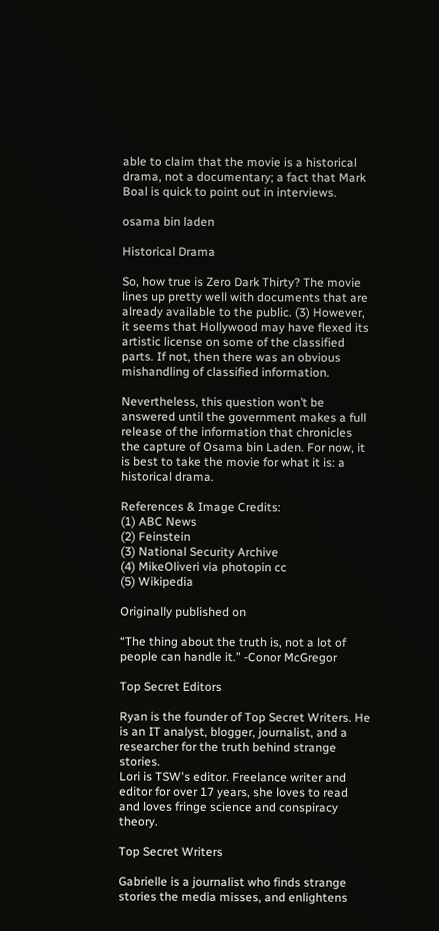able to claim that the movie is a historical drama, not a documentary; a fact that Mark Boal is quick to point out in interviews.

osama bin laden

Historical Drama

So, how true is Zero Dark Thirty? The movie lines up pretty well with documents that are already available to the public. (3) However, it seems that Hollywood may have flexed its artistic license on some of the classified parts. If not, then there was an obvious mishandling of classified information.

Nevertheless, this question won’t be answered until the government makes a full release of the information that chronicles the capture of Osama bin Laden. For now, it is best to take the movie for what it is: a historical drama.

References & Image Credits:
(1) ABC News
(2) Feinstein
(3) National Security Archive
(4) MikeOliveri via photopin cc
(5) Wikipedia

Originally published on

“The thing about the truth is, not a lot of people can handle it.” -Conor McGregor

Top Secret Editors

Ryan is the founder of Top Secret Writers. He is an IT analyst, blogger, journalist, and a researcher for the truth behind strange stories.
Lori is TSW's editor. Freelance writer and editor for over 17 years, she loves to read and loves fringe science and conspiracy theory.

Top Secret Writers

Gabrielle is a journalist who finds strange stories the media misses, and enlightens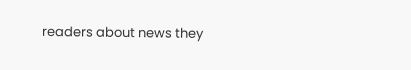readers about news they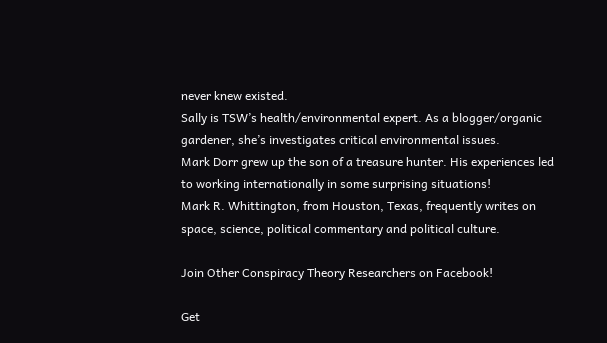never knew existed.
Sally is TSW’s health/environmental expert. As a blogger/organic gardener, she’s investigates critical environmental issues.
Mark Dorr grew up the son of a treasure hunter. His experiences led to working internationally in some surprising situations!
Mark R. Whittington, from Houston, Texas, frequently writes on space, science, political commentary and political culture.

Join Other Conspiracy Theory Researchers on Facebook!

Get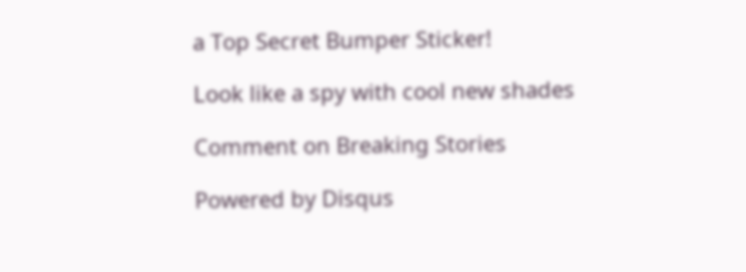a Top Secret Bumper Sticker!

Look like a spy with cool new shades

Comment on Breaking Stories

Powered by Disqus